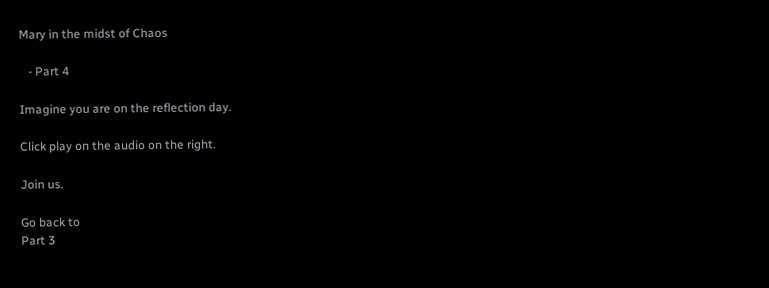Mary in the midst of Chaos

   - Part 4

Imagine you are on the reflection day.

Click play on the audio on the right.

Join us.

Go back to
Part 3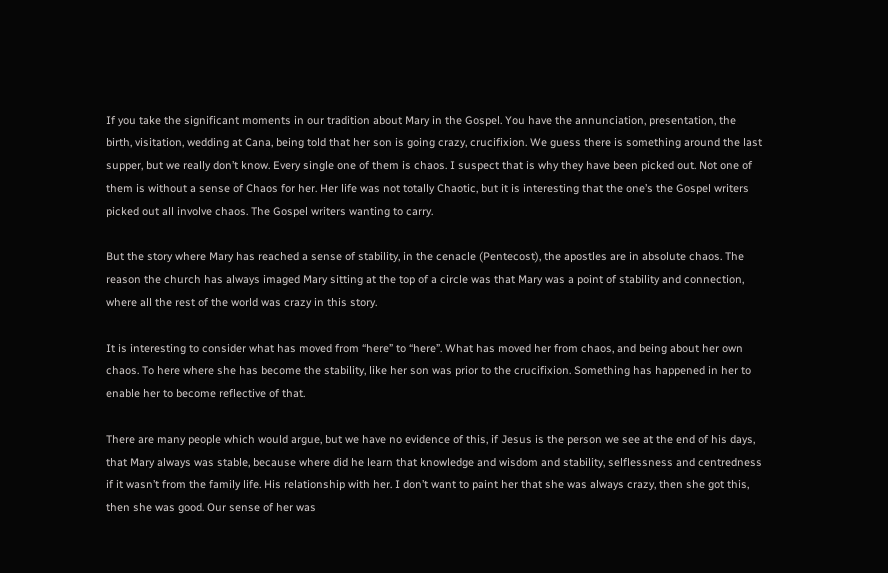If you take the significant moments in our tradition about Mary in the Gospel. You have the annunciation, presentation, the birth, visitation, wedding at Cana, being told that her son is going crazy, crucifixion. We guess there is something around the last supper, but we really don’t know. Every single one of them is chaos. I suspect that is why they have been picked out. Not one of them is without a sense of Chaos for her. Her life was not totally Chaotic, but it is interesting that the one’s the Gospel writers picked out all involve chaos. The Gospel writers wanting to carry.

But the story where Mary has reached a sense of stability, in the cenacle (Pentecost), the apostles are in absolute chaos. The reason the church has always imaged Mary sitting at the top of a circle was that Mary was a point of stability and connection, where all the rest of the world was crazy in this story.

It is interesting to consider what has moved from “here” to “here”. What has moved her from chaos, and being about her own chaos. To here where she has become the stability, like her son was prior to the crucifixion. Something has happened in her to enable her to become reflective of that.

There are many people which would argue, but we have no evidence of this, if Jesus is the person we see at the end of his days, that Mary always was stable, because where did he learn that knowledge and wisdom and stability, selflessness and centredness if it wasn’t from the family life. His relationship with her. I don’t want to paint her that she was always crazy, then she got this, then she was good. Our sense of her was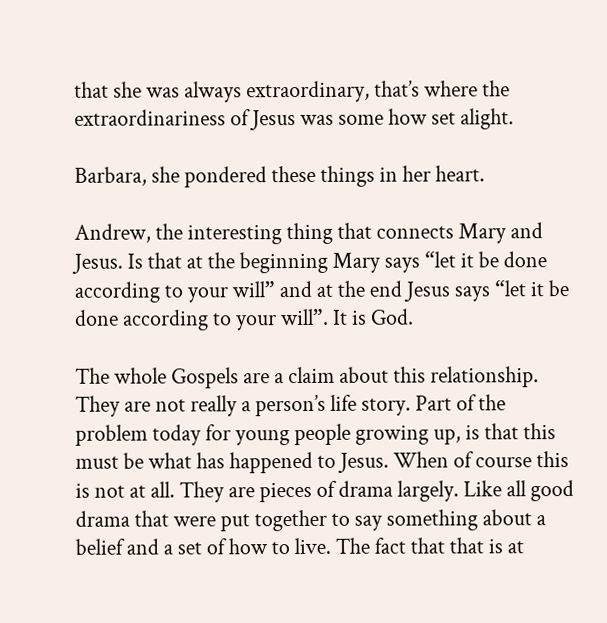that she was always extraordinary, that’s where the extraordinariness of Jesus was some how set alight.

Barbara, she pondered these things in her heart.

Andrew, the interesting thing that connects Mary and Jesus. Is that at the beginning Mary says “let it be done according to your will” and at the end Jesus says “let it be done according to your will”. It is God.

The whole Gospels are a claim about this relationship. They are not really a person’s life story. Part of the problem today for young people growing up, is that this must be what has happened to Jesus. When of course this is not at all. They are pieces of drama largely. Like all good drama that were put together to say something about a belief and a set of how to live. The fact that that is at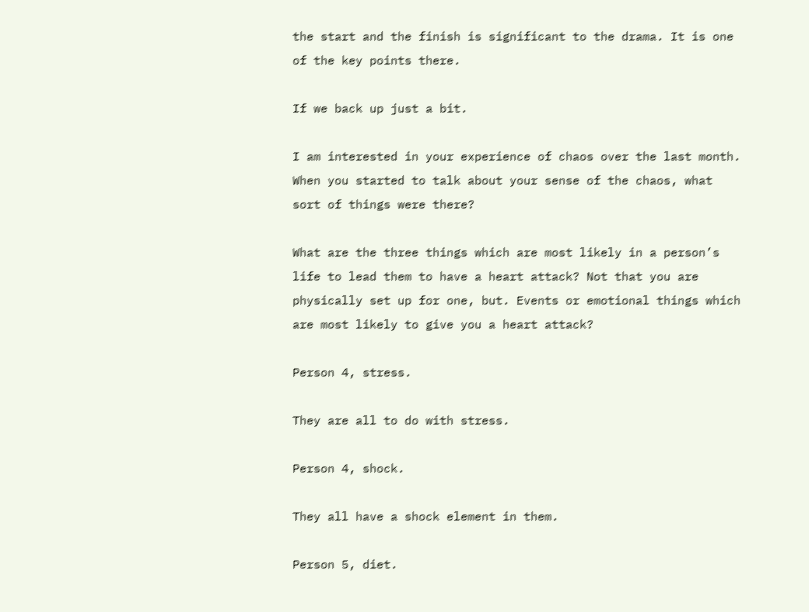the start and the finish is significant to the drama. It is one of the key points there.

If we back up just a bit.

I am interested in your experience of chaos over the last month. When you started to talk about your sense of the chaos, what sort of things were there?

What are the three things which are most likely in a person’s life to lead them to have a heart attack? Not that you are physically set up for one, but. Events or emotional things which are most likely to give you a heart attack?

Person 4, stress.

They are all to do with stress.

Person 4, shock.

They all have a shock element in them.

Person 5, diet.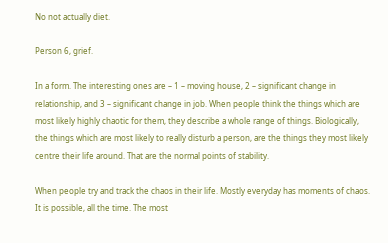No not actually diet.

Person 6, grief.

In a form. The interesting ones are – 1 – moving house, 2 – significant change in relationship, and 3 – significant change in job. When people think the things which are most likely highly chaotic for them, they describe a whole range of things. Biologically, the things which are most likely to really disturb a person, are the things they most likely centre their life around. That are the normal points of stability.

When people try and track the chaos in their life. Mostly everyday has moments of chaos. It is possible, all the time. The most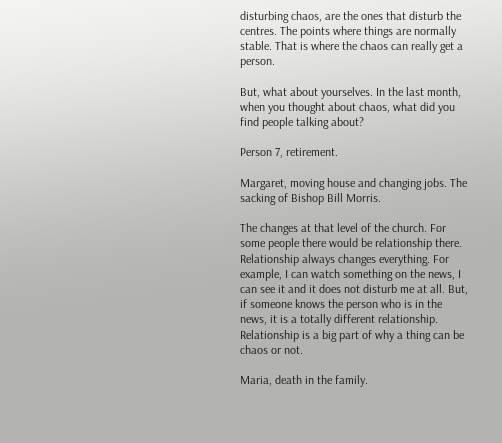disturbing chaos, are the ones that disturb the centres. The points where things are normally stable. That is where the chaos can really get a person.

But, what about yourselves. In the last month, when you thought about chaos, what did you find people talking about?

Person 7, retirement.

Margaret, moving house and changing jobs. The sacking of Bishop Bill Morris.

The changes at that level of the church. For some people there would be relationship there. Relationship always changes everything. For example, I can watch something on the news, I can see it and it does not disturb me at all. But, if someone knows the person who is in the news, it is a totally different relationship. Relationship is a big part of why a thing can be chaos or not.

Maria, death in the family.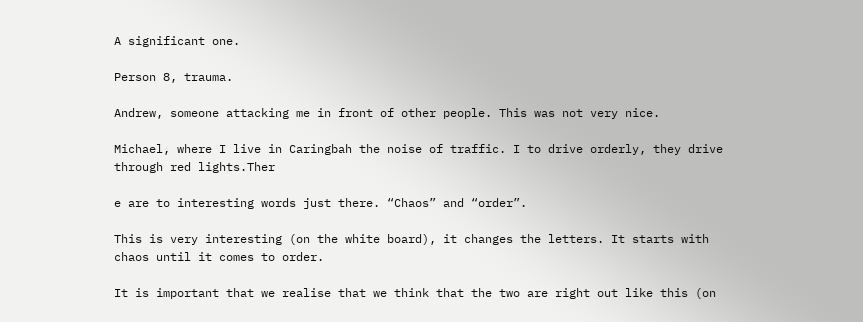A significant one.

Person 8, trauma.

Andrew, someone attacking me in front of other people. This was not very nice.

Michael, where I live in Caringbah the noise of traffic. I to drive orderly, they drive through red lights.Ther

e are to interesting words just there. “Chaos” and “order”.

This is very interesting (on the white board), it changes the letters. It starts with chaos until it comes to order.

It is important that we realise that we think that the two are right out like this (on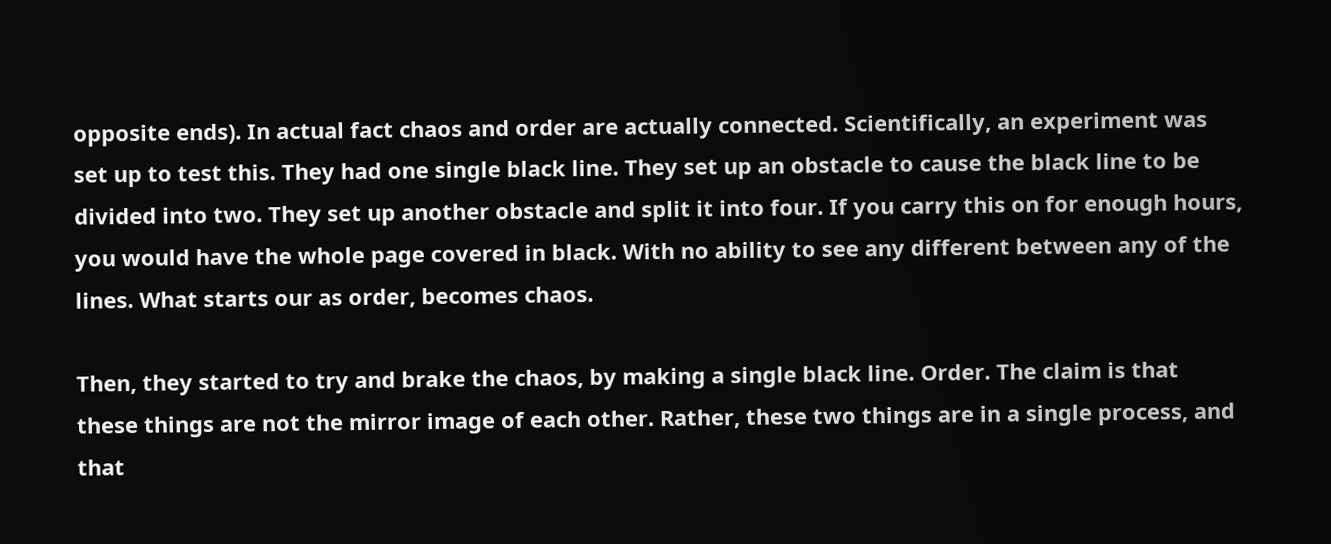opposite ends). In actual fact chaos and order are actually connected. Scientifically, an experiment was set up to test this. They had one single black line. They set up an obstacle to cause the black line to be divided into two. They set up another obstacle and split it into four. If you carry this on for enough hours, you would have the whole page covered in black. With no ability to see any different between any of the lines. What starts our as order, becomes chaos.

Then, they started to try and brake the chaos, by making a single black line. Order. The claim is that these things are not the mirror image of each other. Rather, these two things are in a single process, and that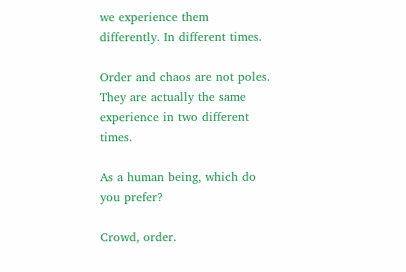we experience them differently. In different times.

Order and chaos are not poles. They are actually the same experience in two different times.

As a human being, which do you prefer?

Crowd, order.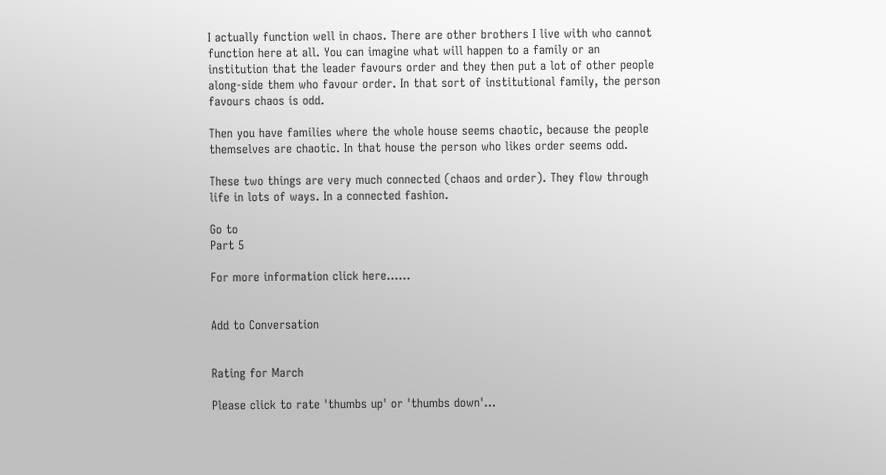I actually function well in chaos. There are other brothers I live with who cannot function here at all. You can imagine what will happen to a family or an institution that the leader favours order and they then put a lot of other people along-side them who favour order. In that sort of institutional family, the person favours chaos is odd.

Then you have families where the whole house seems chaotic, because the people themselves are chaotic. In that house the person who likes order seems odd.

These two things are very much connected (chaos and order). They flow through life in lots of ways. In a connected fashion.

Go to
Part 5

For more information click here......


Add to Conversation


Rating for March

Please click to rate 'thumbs up' or 'thumbs down'...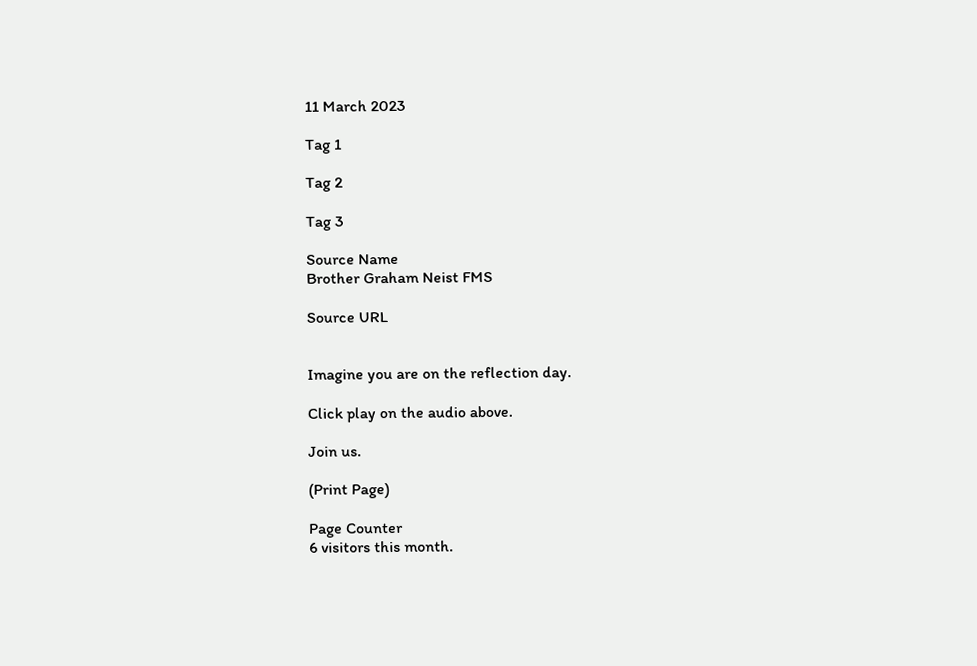11 March 2023

Tag 1

Tag 2

Tag 3

Source Name
Brother Graham Neist FMS

Source URL


Imagine you are on the reflection day.

Click play on the audio above.

Join us.

(Print Page)

Page Counter
6 visitors this month.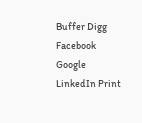Buffer Digg Facebook Google LinkedIn Print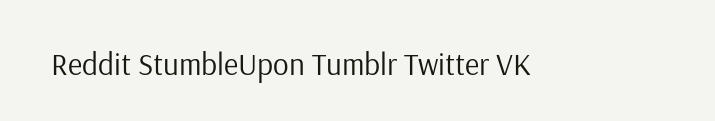Reddit StumbleUpon Tumblr Twitter VK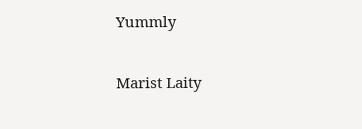Yummly

Marist Laity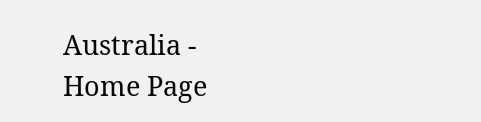Australia - Home Page